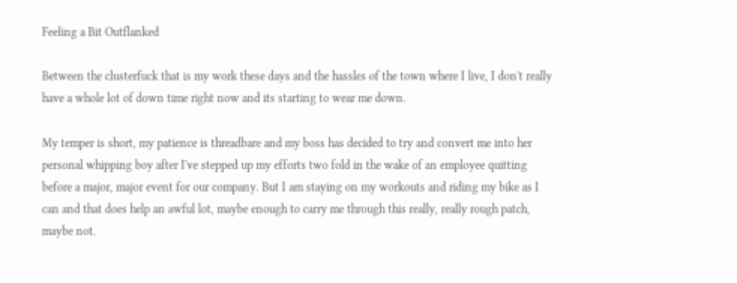Feeling a Bit Outflanked

Between the clusterfuck that is my work these days and the hassles of the town where I live, I don't really have a whole lot of down time right now and its starting to wear me down.

My temper is short, my patience is threadbare and my boss has decided to try and convert me into her personal whipping boy after I've stepped up my efforts two fold in the wake of an employee quitting before a major, major event for our company. But I am staying on my workouts and riding my bike as I can and that does help an awful lot, maybe enough to carry me through this really, really rough patch, maybe not.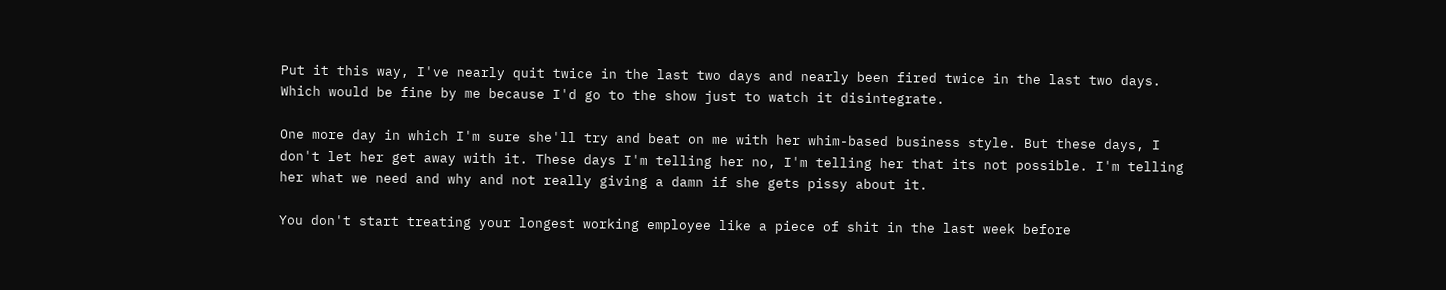Put it this way, I've nearly quit twice in the last two days and nearly been fired twice in the last two days. Which would be fine by me because I'd go to the show just to watch it disintegrate.

One more day in which I'm sure she'll try and beat on me with her whim-based business style. But these days, I don't let her get away with it. These days I'm telling her no, I'm telling her that its not possible. I'm telling her what we need and why and not really giving a damn if she gets pissy about it.

You don't start treating your longest working employee like a piece of shit in the last week before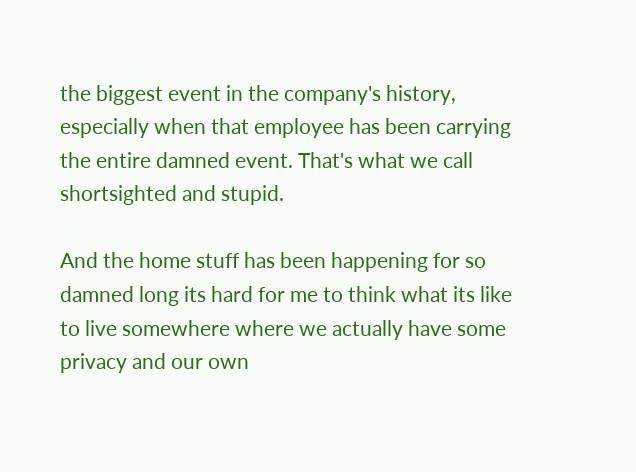the biggest event in the company's history, especially when that employee has been carrying the entire damned event. That's what we call shortsighted and stupid.

And the home stuff has been happening for so damned long its hard for me to think what its like to live somewhere where we actually have some privacy and our own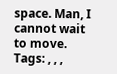space. Man, I cannot wait to move.
Tags: , , ,